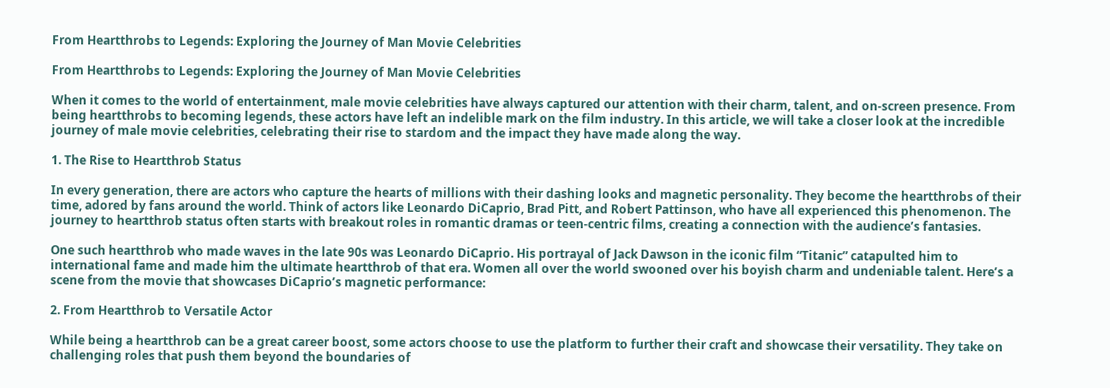From Heartthrobs to Legends: Exploring the Journey of Man Movie Celebrities

From Heartthrobs to Legends: Exploring the Journey of Man Movie Celebrities

When it comes to the world of entertainment, male movie celebrities have always captured our attention with their charm, talent, and on-screen presence. From being heartthrobs to becoming legends, these actors have left an indelible mark on the film industry. In this article, we will take a closer look at the incredible journey of male movie celebrities, celebrating their rise to stardom and the impact they have made along the way.

1. The Rise to Heartthrob Status

In every generation, there are actors who capture the hearts of millions with their dashing looks and magnetic personality. They become the heartthrobs of their time, adored by fans around the world. Think of actors like Leonardo DiCaprio, Brad Pitt, and Robert Pattinson, who have all experienced this phenomenon. The journey to heartthrob status often starts with breakout roles in romantic dramas or teen-centric films, creating a connection with the audience’s fantasies.

One such heartthrob who made waves in the late 90s was Leonardo DiCaprio. His portrayal of Jack Dawson in the iconic film “Titanic” catapulted him to international fame and made him the ultimate heartthrob of that era. Women all over the world swooned over his boyish charm and undeniable talent. Here’s a scene from the movie that showcases DiCaprio’s magnetic performance:

2. From Heartthrob to Versatile Actor

While being a heartthrob can be a great career boost, some actors choose to use the platform to further their craft and showcase their versatility. They take on challenging roles that push them beyond the boundaries of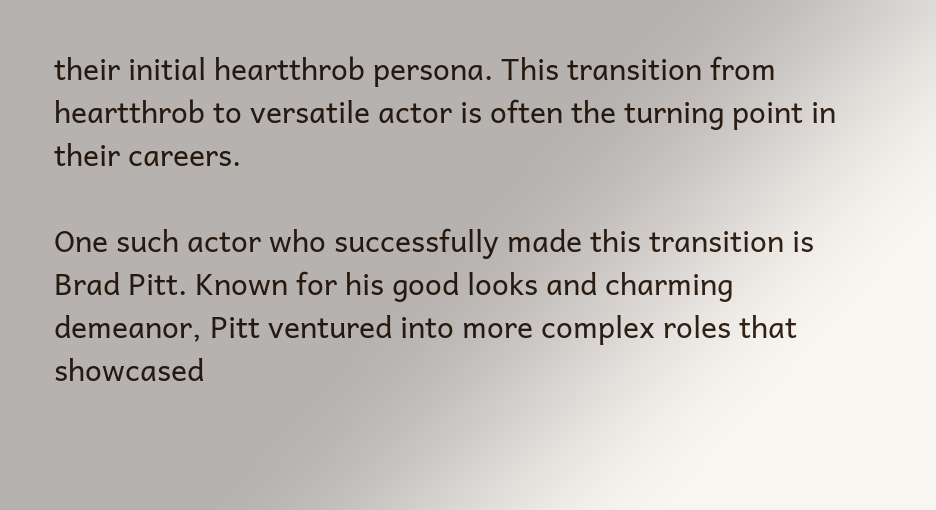their initial heartthrob persona. This transition from heartthrob to versatile actor is often the turning point in their careers.

One such actor who successfully made this transition is Brad Pitt. Known for his good looks and charming demeanor, Pitt ventured into more complex roles that showcased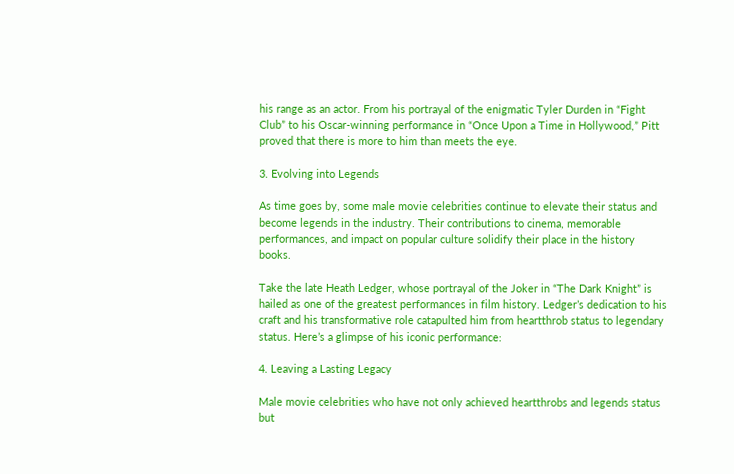his range as an actor. From his portrayal of the enigmatic Tyler Durden in “Fight Club” to his Oscar-winning performance in “Once Upon a Time in Hollywood,” Pitt proved that there is more to him than meets the eye.

3. Evolving into Legends

As time goes by, some male movie celebrities continue to elevate their status and become legends in the industry. Their contributions to cinema, memorable performances, and impact on popular culture solidify their place in the history books.

Take the late Heath Ledger, whose portrayal of the Joker in “The Dark Knight” is hailed as one of the greatest performances in film history. Ledger’s dedication to his craft and his transformative role catapulted him from heartthrob status to legendary status. Here’s a glimpse of his iconic performance:

4. Leaving a Lasting Legacy

Male movie celebrities who have not only achieved heartthrobs and legends status but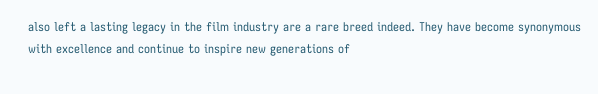also left a lasting legacy in the film industry are a rare breed indeed. They have become synonymous with excellence and continue to inspire new generations of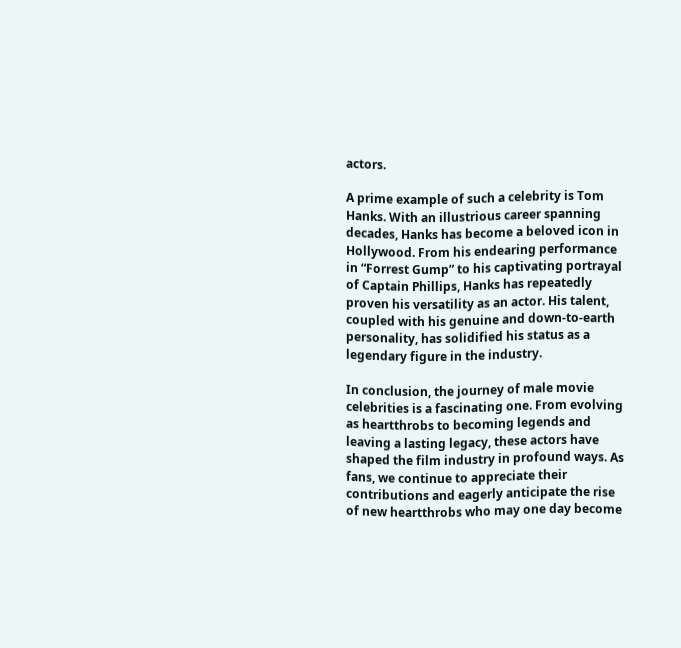actors.

A prime example of such a celebrity is Tom Hanks. With an illustrious career spanning decades, Hanks has become a beloved icon in Hollywood. From his endearing performance in “Forrest Gump” to his captivating portrayal of Captain Phillips, Hanks has repeatedly proven his versatility as an actor. His talent, coupled with his genuine and down-to-earth personality, has solidified his status as a legendary figure in the industry.

In conclusion, the journey of male movie celebrities is a fascinating one. From evolving as heartthrobs to becoming legends and leaving a lasting legacy, these actors have shaped the film industry in profound ways. As fans, we continue to appreciate their contributions and eagerly anticipate the rise of new heartthrobs who may one day become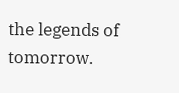the legends of tomorrow.